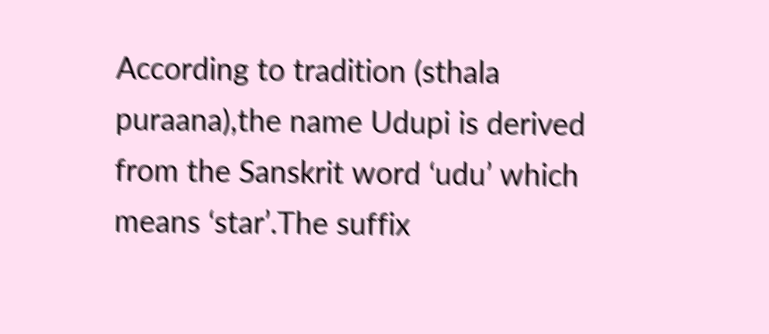According to tradition (sthala puraana),the name Udupi is derived from the Sanskrit word ‘udu’ which means ‘star’.The suffix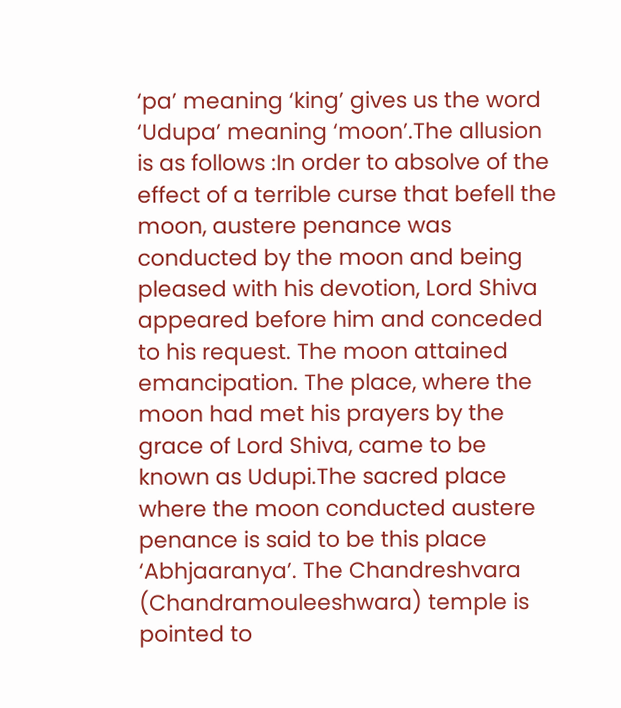‘pa’ meaning ‘king’ gives us the word ‘Udupa’ meaning ‘moon’.The allusion is as follows :In order to absolve of the effect of a terrible curse that befell the moon, austere penance was conducted by the moon and being pleased with his devotion, Lord Shiva appeared before him and conceded to his request. The moon attained emancipation. The place, where the moon had met his prayers by the grace of Lord Shiva, came to be known as Udupi.The sacred place where the moon conducted austere penance is said to be this place ‘Abhjaaranya’. The Chandreshvara (Chandramouleeshwara) temple is pointed to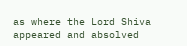as where the Lord Shiva appeared and absolved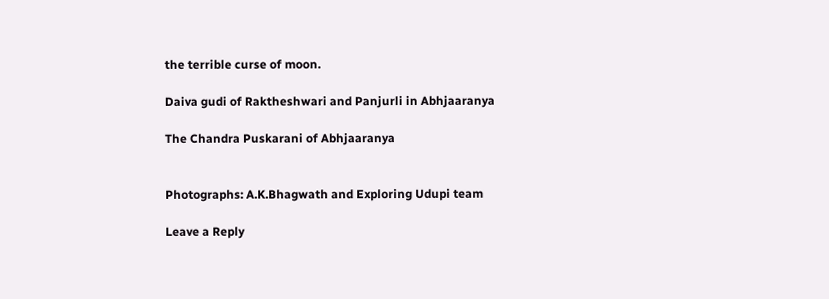the terrible curse of moon.

Daiva gudi of Raktheshwari and Panjurli in Abhjaaranya

The Chandra Puskarani of Abhjaaranya


Photographs: A.K.Bhagwath and Exploring Udupi team

Leave a Reply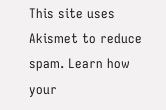This site uses Akismet to reduce spam. Learn how your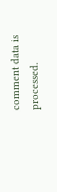comment data is processed.